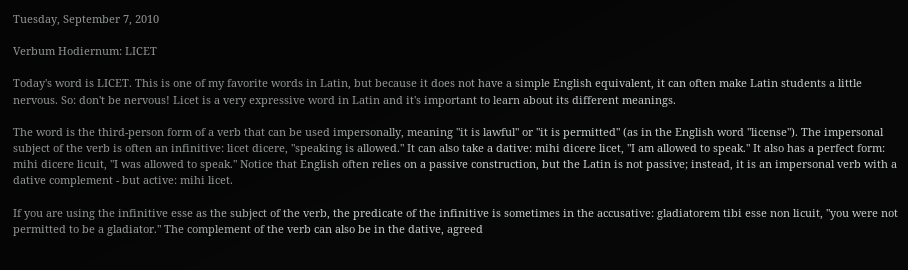Tuesday, September 7, 2010

Verbum Hodiernum: LICET

Today's word is LICET. This is one of my favorite words in Latin, but because it does not have a simple English equivalent, it can often make Latin students a little nervous. So: don't be nervous! Licet is a very expressive word in Latin and it's important to learn about its different meanings.

The word is the third-person form of a verb that can be used impersonally, meaning "it is lawful" or "it is permitted" (as in the English word "license"). The impersonal subject of the verb is often an infinitive: licet dicere, "speaking is allowed." It can also take a dative: mihi dicere licet, "I am allowed to speak." It also has a perfect form: mihi dicere licuit, "I was allowed to speak." Notice that English often relies on a passive construction, but the Latin is not passive; instead, it is an impersonal verb with a dative complement - but active: mihi licet.

If you are using the infinitive esse as the subject of the verb, the predicate of the infinitive is sometimes in the accusative: gladiatorem tibi esse non licuit, "you were not permitted to be a gladiator." The complement of the verb can also be in the dative, agreed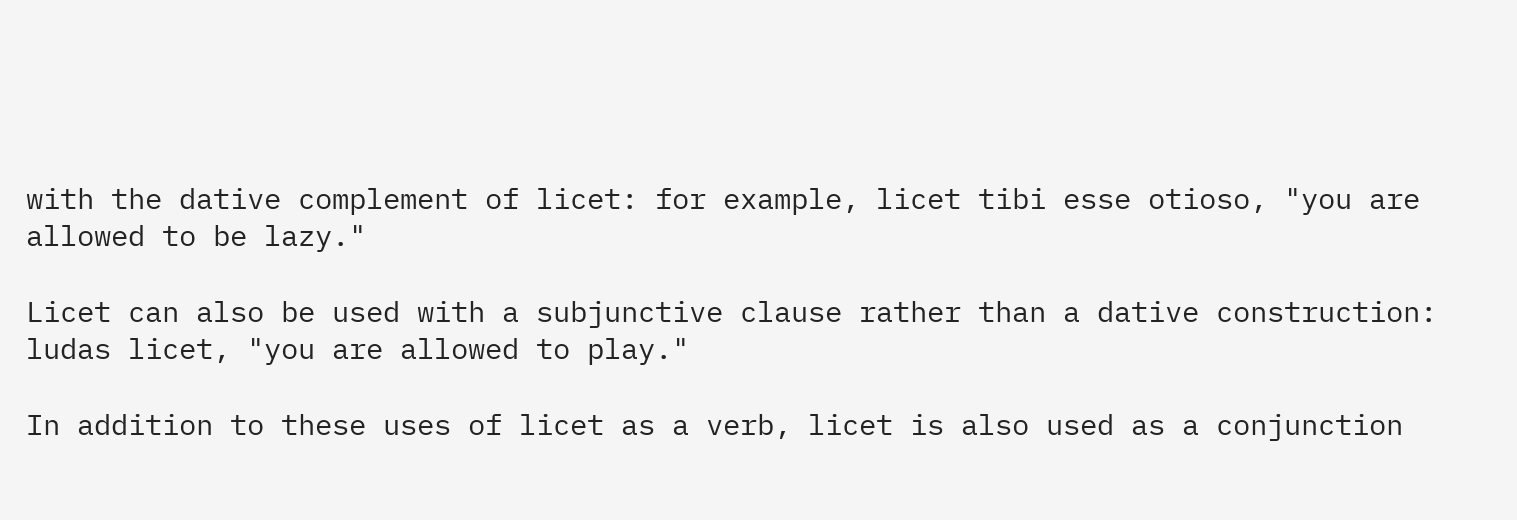with the dative complement of licet: for example, licet tibi esse otioso, "you are allowed to be lazy."

Licet can also be used with a subjunctive clause rather than a dative construction: ludas licet, "you are allowed to play."

In addition to these uses of licet as a verb, licet is also used as a conjunction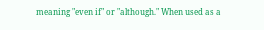meaning "even if" or "although." When used as a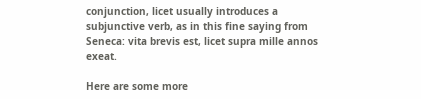conjunction, licet usually introduces a subjunctive verb, as in this fine saying from Seneca: vita brevis est, licet supra mille annos exeat.

Here are some more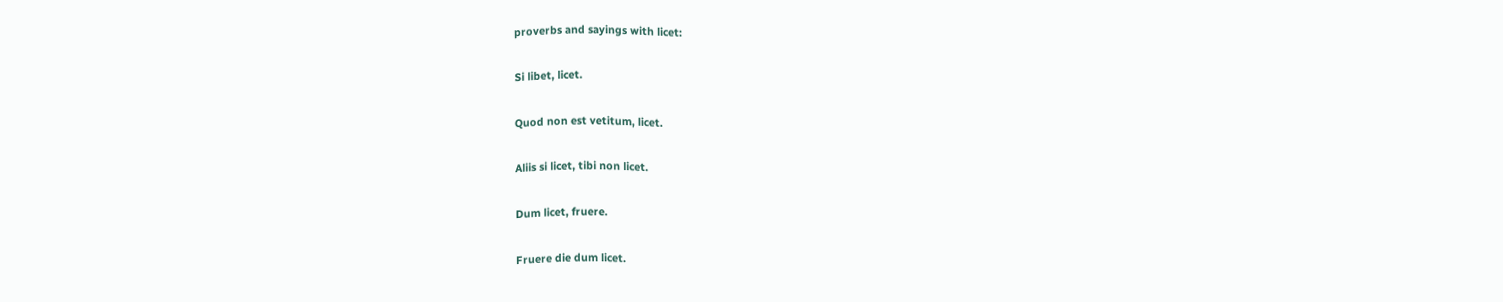proverbs and sayings with licet:

Si libet, licet.

Quod non est vetitum, licet.

Aliis si licet, tibi non licet.

Dum licet, fruere.

Fruere die dum licet.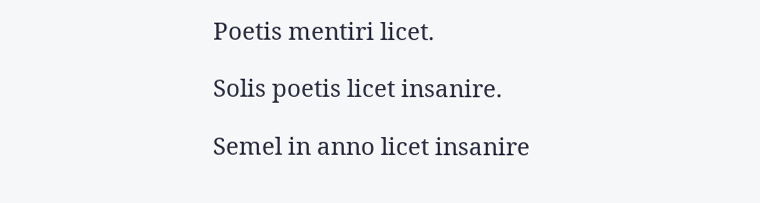Poetis mentiri licet.

Solis poetis licet insanire.

Semel in anno licet insanire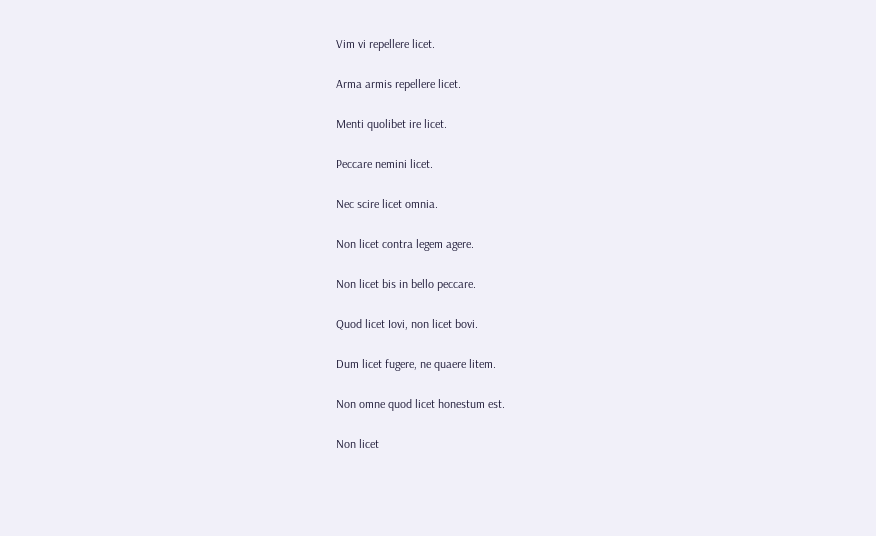Vim vi repellere licet.

Arma armis repellere licet.

Menti quolibet ire licet.

Peccare nemini licet.

Nec scire licet omnia.

Non licet contra legem agere.

Non licet bis in bello peccare.

Quod licet Iovi, non licet bovi.

Dum licet fugere, ne quaere litem.

Non omne quod licet honestum est.

Non licet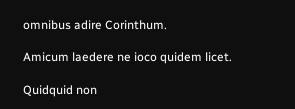omnibus adire Corinthum.

Amicum laedere ne ioco quidem licet.

Quidquid non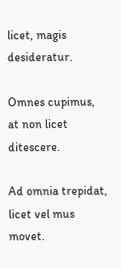licet, magis desideratur.

Omnes cupimus, at non licet ditescere.

Ad omnia trepidat, licet vel mus movet.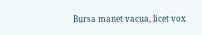Bursa manet vacua, licet vox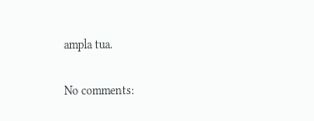ampla tua.

No comments: